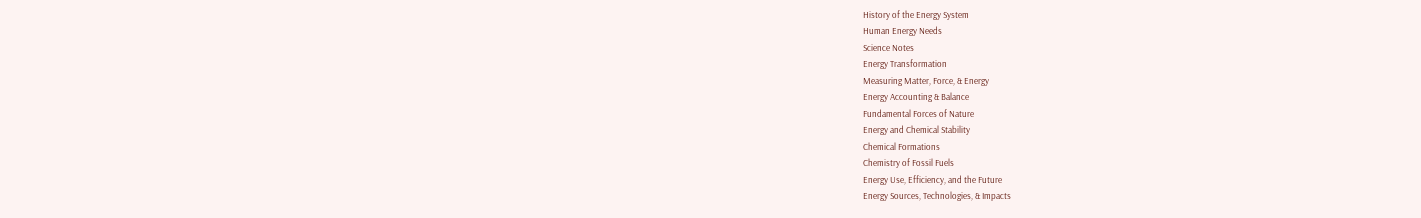History of the Energy System
Human Energy Needs
Science Notes
Energy Transformation
Measuring Matter, Force, & Energy
Energy Accounting & Balance
Fundamental Forces of Nature
Energy and Chemical Stability
Chemical Formations
Chemistry of Fossil Fuels
Energy Use, Efficiency, and the Future
Energy Sources, Technologies, & Impacts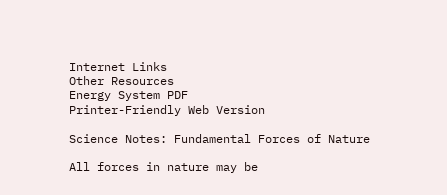Internet Links
Other Resources
Energy System PDF
Printer-Friendly Web Version

Science Notes: Fundamental Forces of Nature

All forces in nature may be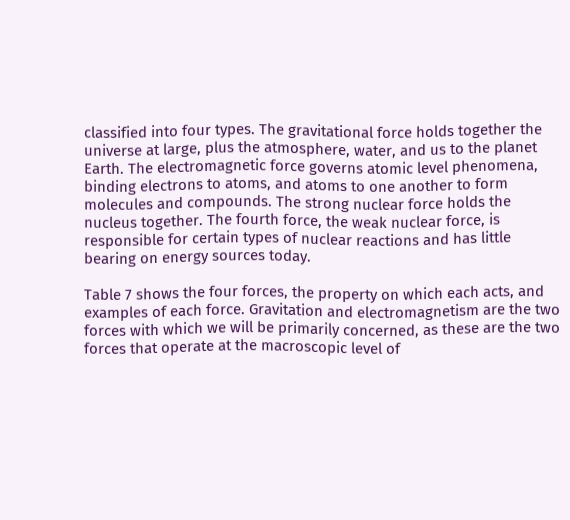classified into four types. The gravitational force holds together the universe at large, plus the atmosphere, water, and us to the planet Earth. The electromagnetic force governs atomic level phenomena, binding electrons to atoms, and atoms to one another to form molecules and compounds. The strong nuclear force holds the nucleus together. The fourth force, the weak nuclear force, is responsible for certain types of nuclear reactions and has little bearing on energy sources today.

Table 7 shows the four forces, the property on which each acts, and examples of each force. Gravitation and electromagnetism are the two forces with which we will be primarily concerned, as these are the two forces that operate at the macroscopic level of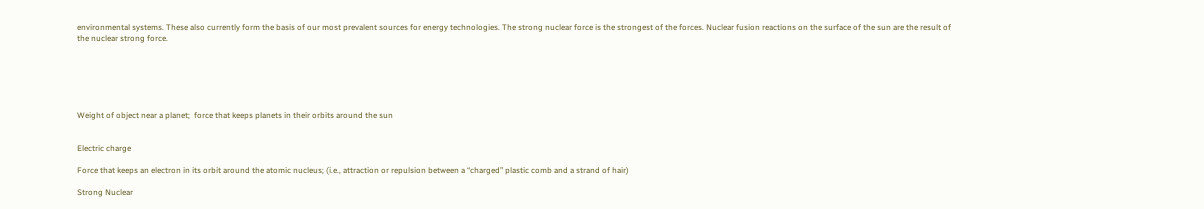environmental systems. These also currently form the basis of our most prevalent sources for energy technologies. The strong nuclear force is the strongest of the forces. Nuclear fusion reactions on the surface of the sun are the result of the nuclear strong force.






Weight of object near a planet;  force that keeps planets in their orbits around the sun


Electric charge

Force that keeps an electron in its orbit around the atomic nucleus; (i.e., attraction or repulsion between a “charged” plastic comb and a strand of hair)

Strong Nuclear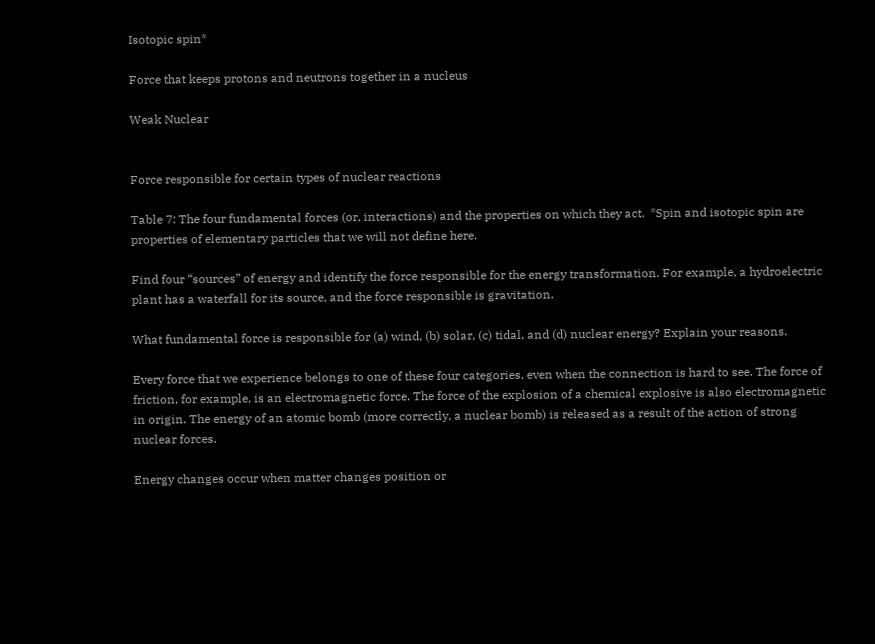Isotopic spin*

Force that keeps protons and neutrons together in a nucleus

Weak Nuclear


Force responsible for certain types of nuclear reactions

Table 7: The four fundamental forces (or, interactions) and the properties on which they act.  *Spin and isotopic spin are properties of elementary particles that we will not define here.

Find four “sources” of energy and identify the force responsible for the energy transformation. For example, a hydroelectric plant has a waterfall for its source, and the force responsible is gravitation.

What fundamental force is responsible for (a) wind, (b) solar, (c) tidal, and (d) nuclear energy? Explain your reasons.

Every force that we experience belongs to one of these four categories, even when the connection is hard to see. The force of friction, for example, is an electromagnetic force. The force of the explosion of a chemical explosive is also electromagnetic in origin. The energy of an atomic bomb (more correctly, a nuclear bomb) is released as a result of the action of strong nuclear forces.

Energy changes occur when matter changes position or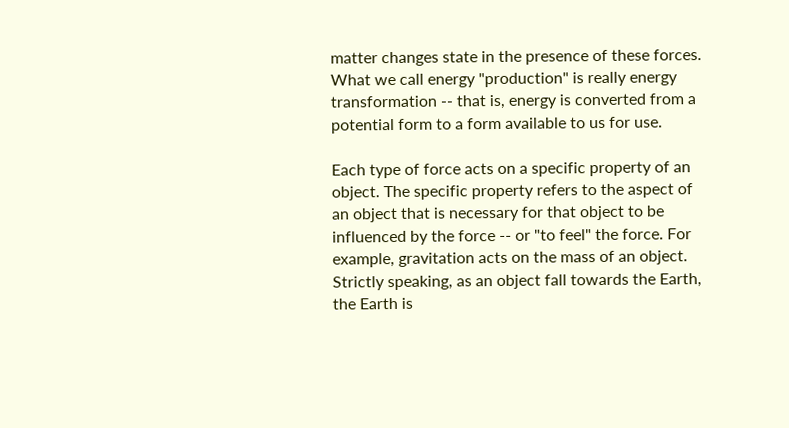matter changes state in the presence of these forces. What we call energy "production" is really energy transformation -- that is, energy is converted from a potential form to a form available to us for use.

Each type of force acts on a specific property of an object. The specific property refers to the aspect of an object that is necessary for that object to be influenced by the force -- or "to feel" the force. For example, gravitation acts on the mass of an object. Strictly speaking, as an object fall towards the Earth, the Earth is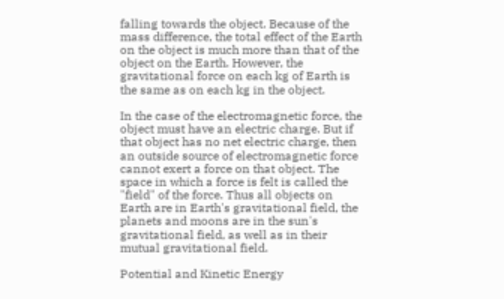falling towards the object. Because of the mass difference, the total effect of the Earth on the object is much more than that of the object on the Earth. However, the gravitational force on each kg of Earth is the same as on each kg in the object.

In the case of the electromagnetic force, the object must have an electric charge. But if that object has no net electric charge, then an outside source of electromagnetic force cannot exert a force on that object. The space in which a force is felt is called the "field" of the force. Thus all objects on Earth are in Earth's gravitational field, the planets and moons are in the sun's gravitational field, as well as in their mutual gravitational field.

Potential and Kinetic Energy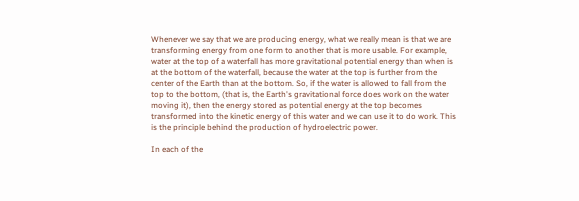Whenever we say that we are producing energy, what we really mean is that we are transforming energy from one form to another that is more usable. For example, water at the top of a waterfall has more gravitational potential energy than when is at the bottom of the waterfall, because the water at the top is further from the center of the Earth than at the bottom. So, if the water is allowed to fall from the top to the bottom, (that is, the Earth's gravitational force does work on the water moving it), then the energy stored as potential energy at the top becomes transformed into the kinetic energy of this water and we can use it to do work. This is the principle behind the production of hydroelectric power.

In each of the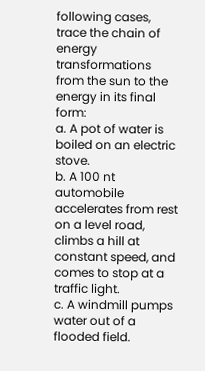following cases, trace the chain of energy transformations from the sun to the energy in its final form:
a. A pot of water is boiled on an electric stove.
b. A 100 nt automobile accelerates from rest on a level road, climbs a hill at constant speed, and comes to stop at a traffic light.
c. A windmill pumps water out of a flooded field.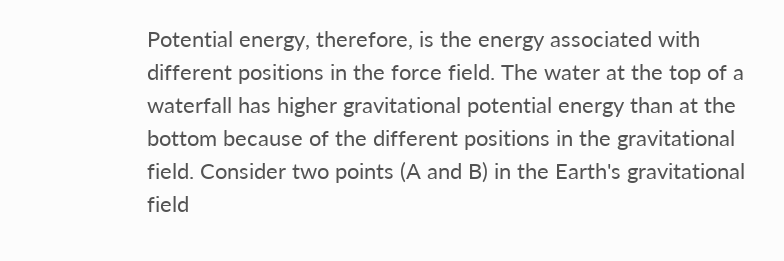Potential energy, therefore, is the energy associated with different positions in the force field. The water at the top of a waterfall has higher gravitational potential energy than at the bottom because of the different positions in the gravitational field. Consider two points (A and B) in the Earth's gravitational field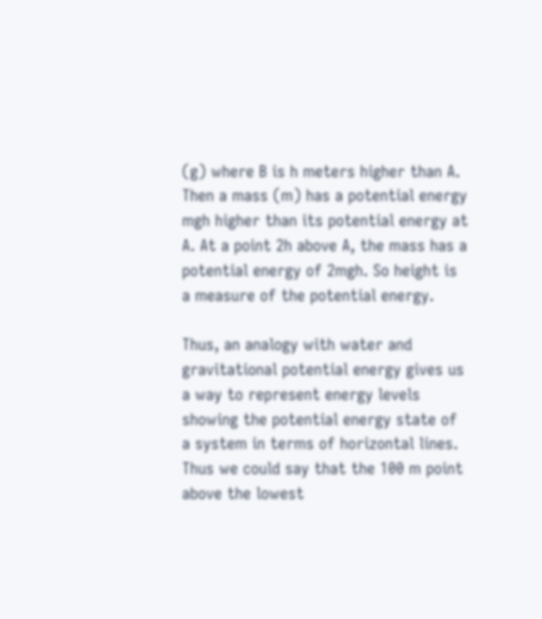(g) where B is h meters higher than A. Then a mass (m) has a potential energy mgh higher than its potential energy at A. At a point 2h above A, the mass has a potential energy of 2mgh. So height is a measure of the potential energy.

Thus, an analogy with water and gravitational potential energy gives us a way to represent energy levels showing the potential energy state of a system in terms of horizontal lines. Thus we could say that the 100 m point above the lowest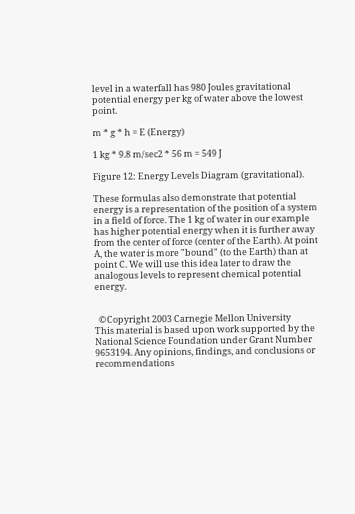level in a waterfall has 980 Joules gravitational potential energy per kg of water above the lowest point.

m * g * h = E (Energy)

1 kg * 9.8 m/sec2 * 56 m = 549 J

Figure 12: Energy Levels Diagram (gravitational).

These formulas also demonstrate that potential energy is a representation of the position of a system in a field of force. The 1 kg of water in our example has higher potential energy when it is further away from the center of force (center of the Earth). At point A, the water is more "bound" (to the Earth) than at point C. We will use this idea later to draw the analogous levels to represent chemical potential energy.


  ©Copyright 2003 Carnegie Mellon University
This material is based upon work supported by the National Science Foundation under Grant Number 9653194. Any opinions, findings, and conclusions or recommendations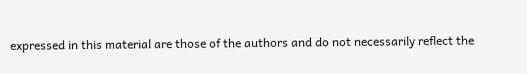expressed in this material are those of the authors and do not necessarily reflect the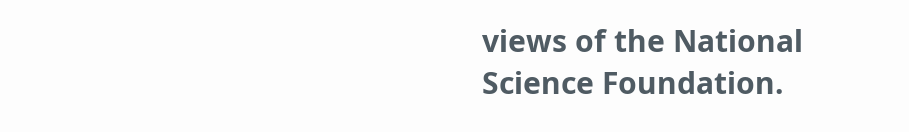views of the National Science Foundation.